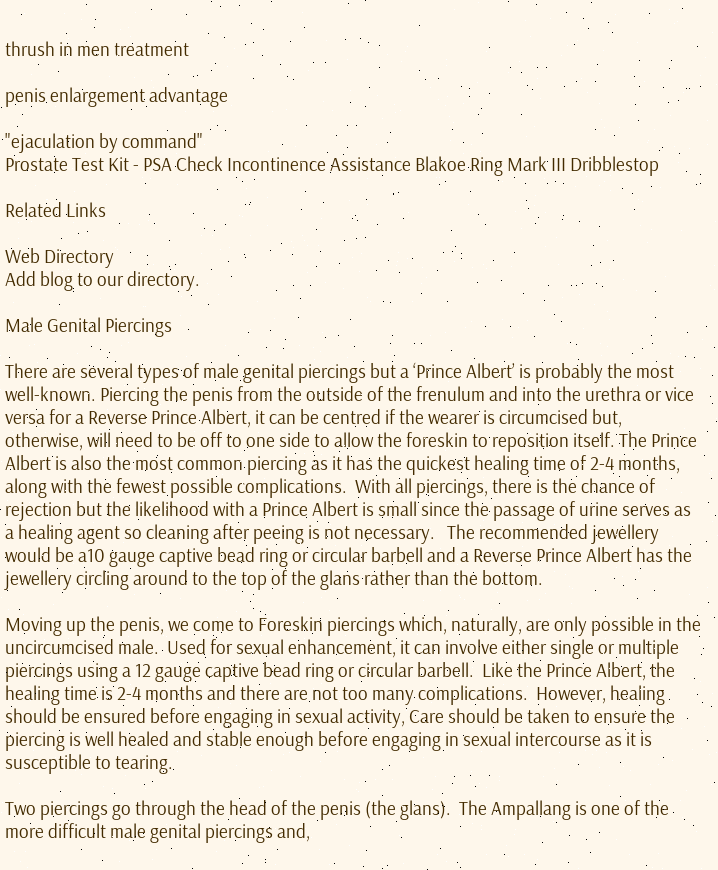thrush in men treatment

penis enlargement advantage

"ejaculation by command"
Prostate Test Kit - PSA Check Incontinence Assistance Blakoe Ring Mark III Dribblestop

Related Links

Web Directory
Add blog to our directory.

Male Genital Piercings

There are several types of male genital piercings but a ‘Prince Albert’ is probably the most well-known. Piercing the penis from the outside of the frenulum and into the urethra or vice versa for a Reverse Prince Albert, it can be centred if the wearer is circumcised but, otherwise, will need to be off to one side to allow the foreskin to reposition itself. The Prince Albert is also the most common piercing as it has the quickest healing time of 2-4 months, along with the fewest possible complications.  With all piercings, there is the chance of rejection but the likelihood with a Prince Albert is small since the passage of urine serves as a healing agent so cleaning after peeing is not necessary.   The recommended jewellery would be a10 gauge captive bead ring or circular barbell and a Reverse Prince Albert has the jewellery circling around to the top of the glans rather than the bottom.

Moving up the penis, we come to Foreskin piercings which, naturally, are only possible in the uncircumcised male.  Used for sexual enhancement, it can involve either single or multiple piercings using a 12 gauge captive bead ring or circular barbell.  Like the Prince Albert, the healing time is 2-4 months and there are not too many complications.  However, healing should be ensured before engaging in sexual activity, Care should be taken to ensure the piercing is well healed and stable enough before engaging in sexual intercourse as it is susceptible to tearing.

Two piercings go through the head of the penis (the glans).  The Ampallang is one of the more difficult male genital piercings and,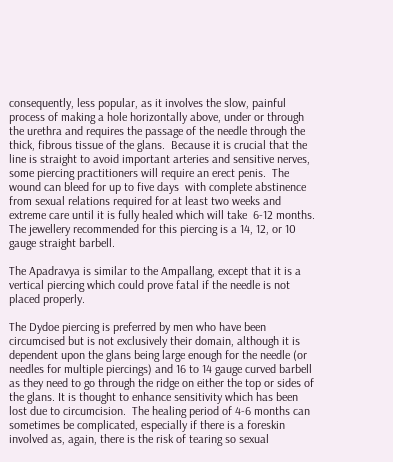consequently, less popular, as it involves the slow, painful process of making a hole horizontally above, under or through the urethra and requires the passage of the needle through the thick, fibrous tissue of the glans.  Because it is crucial that the line is straight to avoid important arteries and sensitive nerves, some piercing practitioners will require an erect penis.  The wound can bleed for up to five days  with complete abstinence from sexual relations required for at least two weeks and extreme care until it is fully healed which will take  6-12 months. The jewellery recommended for this piercing is a 14, 12, or 10 gauge straight barbell.

The Apadravya is similar to the Ampallang, except that it is a vertical piercing which could prove fatal if the needle is not placed properly.

The Dydoe piercing is preferred by men who have been circumcised but is not exclusively their domain, although it is dependent upon the glans being large enough for the needle (or needles for multiple piercings) and 16 to 14 gauge curved barbell as they need to go through the ridge on either the top or sides of the glans. It is thought to enhance sensitivity which has been lost due to circumcision.  The healing period of 4-6 months can sometimes be complicated, especially if there is a foreskin involved as, again, there is the risk of tearing so sexual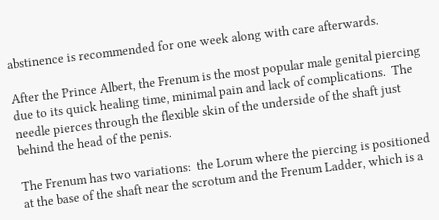abstinence is recommended for one week along with care afterwards.

After the Prince Albert, the Frenum is the most popular male genital piercing due to its quick healing time, minimal pain and lack of complications.  The needle pierces through the flexible skin of the underside of the shaft just behind the head of the penis.

The Frenum has two variations:  the Lorum where the piercing is positioned at the base of the shaft near the scrotum and the Frenum Ladder, which is a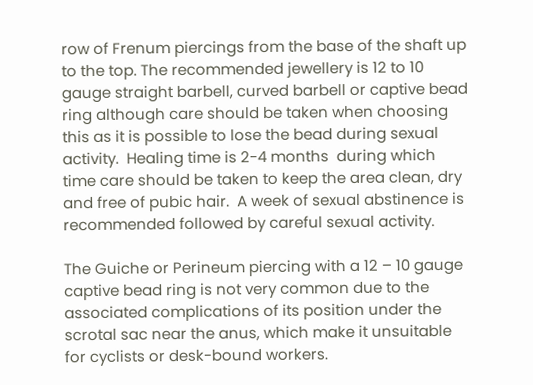row of Frenum piercings from the base of the shaft up to the top. The recommended jewellery is 12 to 10 gauge straight barbell, curved barbell or captive bead ring although care should be taken when choosing this as it is possible to lose the bead during sexual activity.  Healing time is 2-4 months  during which time care should be taken to keep the area clean, dry and free of pubic hair.  A week of sexual abstinence is recommended followed by careful sexual activity.

The Guiche or Perineum piercing with a 12 – 10 gauge captive bead ring is not very common due to the associated complications of its position under the scrotal sac near the anus, which make it unsuitable for cyclists or desk-bound workers.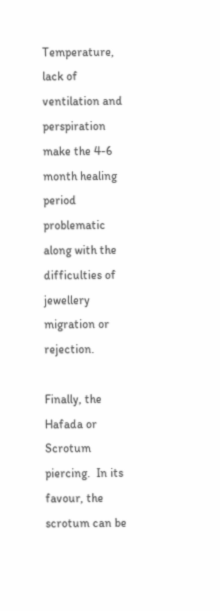Temperature, lack of ventilation and perspiration make the 4-6 month healing period problematic along with the difficulties of jewellery migration or rejection.

Finally, the Hafada or Scrotum piercing.  In its favour, the scrotum can be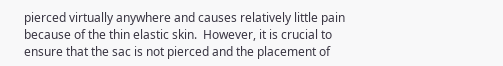pierced virtually anywhere and causes relatively little pain because of the thin elastic skin.  However, it is crucial to ensure that the sac is not pierced and the placement of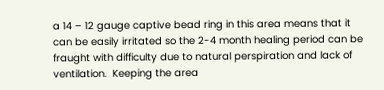a 14 – 12 gauge captive bead ring in this area means that it can be easily irritated so the 2-4 month healing period can be fraught with difficulty due to natural perspiration and lack of ventilation.  Keeping the area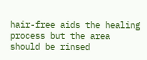hair-free aids the healing process but the area should be rinsed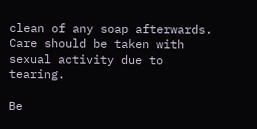clean of any soap afterwards.  Care should be taken with sexual activity due to tearing.

Be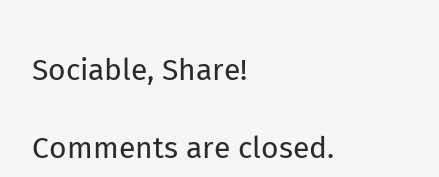Sociable, Share!

Comments are closed.